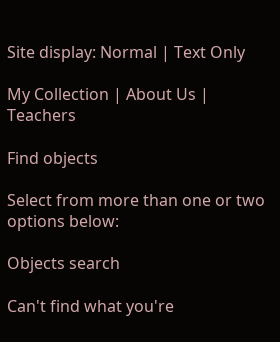Site display: Normal | Text Only

My Collection | About Us | Teachers

Find objects

Select from more than one or two options below:

Objects search

Can't find what you're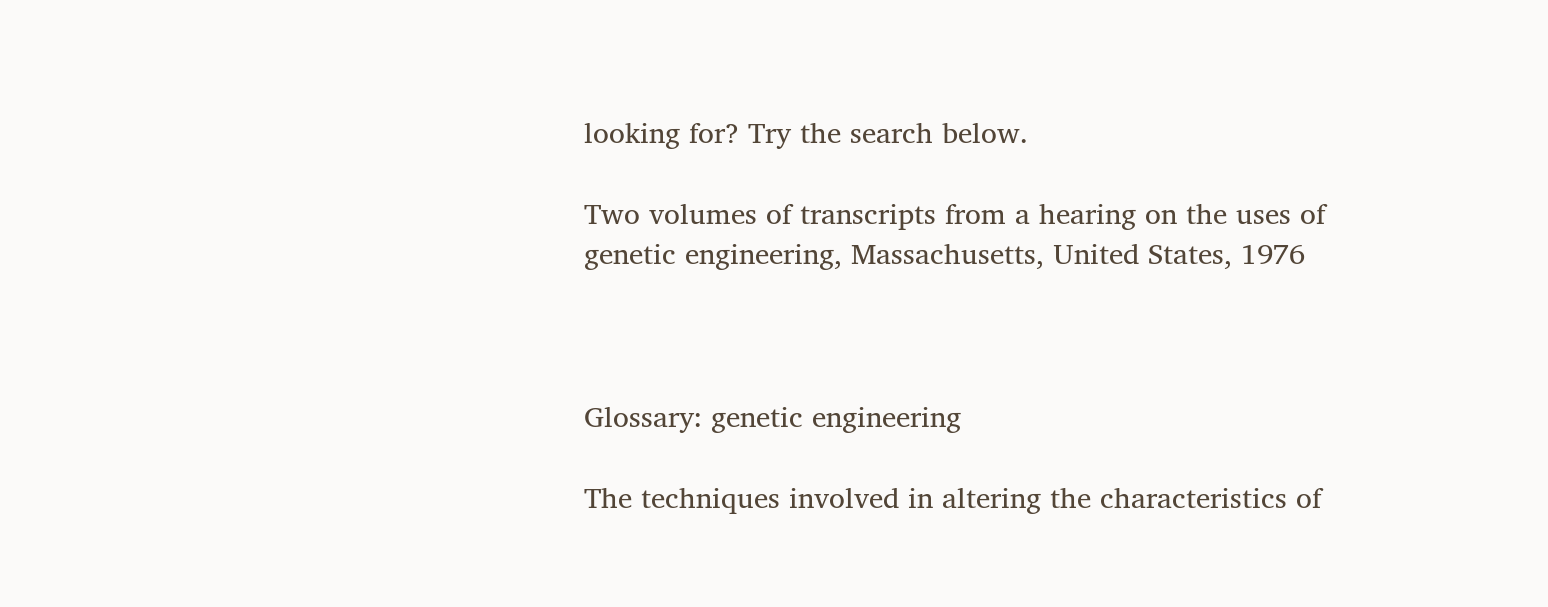looking for? Try the search below.

Two volumes of transcripts from a hearing on the uses of genetic engineering, Massachusetts, United States, 1976



Glossary: genetic engineering

The techniques involved in altering the characteristics of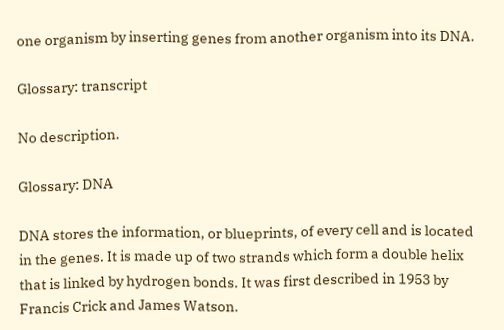one organism by inserting genes from another organism into its DNA.

Glossary: transcript

No description.

Glossary: DNA

DNA stores the information, or blueprints, of every cell and is located in the genes. It is made up of two strands which form a double helix that is linked by hydrogen bonds. It was first described in 1953 by Francis Crick and James Watson.